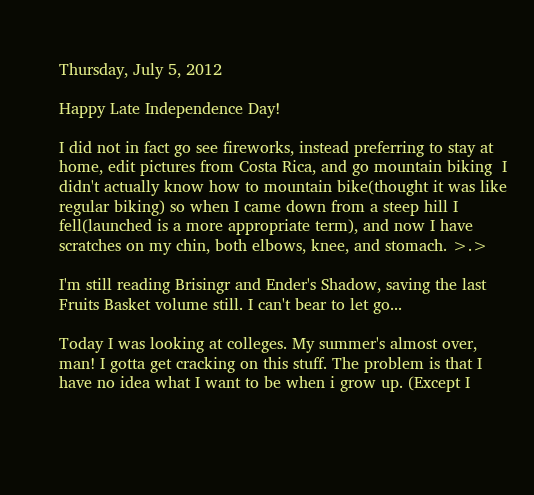Thursday, July 5, 2012

Happy Late Independence Day!

I did not in fact go see fireworks, instead preferring to stay at home, edit pictures from Costa Rica, and go mountain biking  I didn't actually know how to mountain bike(thought it was like regular biking) so when I came down from a steep hill I fell(launched is a more appropriate term), and now I have scratches on my chin, both elbows, knee, and stomach. >.>

I'm still reading Brisingr and Ender's Shadow, saving the last Fruits Basket volume still. I can't bear to let go...

Today I was looking at colleges. My summer's almost over, man! I gotta get cracking on this stuff. The problem is that I have no idea what I want to be when i grow up. (Except I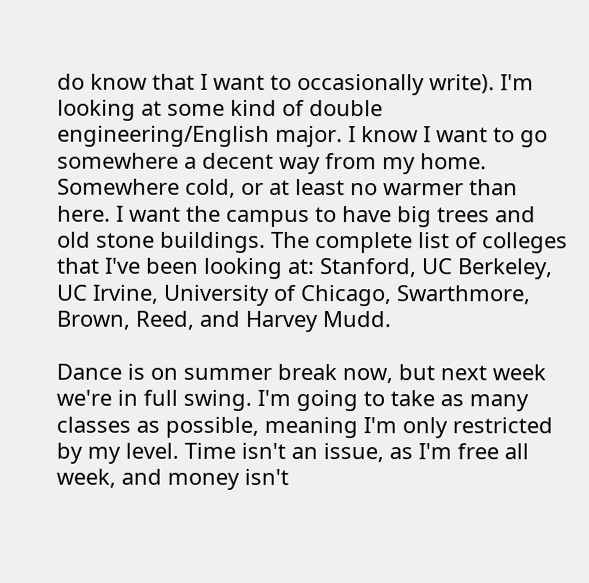do know that I want to occasionally write). I'm looking at some kind of double engineering/English major. I know I want to go somewhere a decent way from my home. Somewhere cold, or at least no warmer than here. I want the campus to have big trees and old stone buildings. The complete list of colleges that I've been looking at: Stanford, UC Berkeley, UC Irvine, University of Chicago, Swarthmore, Brown, Reed, and Harvey Mudd.

Dance is on summer break now, but next week we're in full swing. I'm going to take as many classes as possible, meaning I'm only restricted by my level. Time isn't an issue, as I'm free all week, and money isn't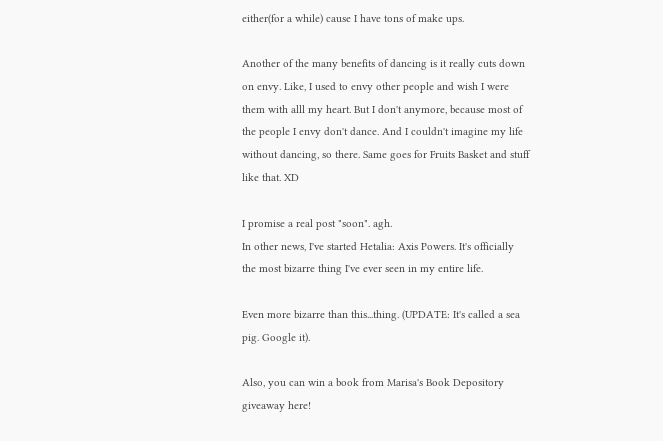either(for a while) cause I have tons of make ups.

Another of the many benefits of dancing is it really cuts down on envy. Like, I used to envy other people and wish I were them with alll my heart. But I don't anymore, because most of the people I envy don't dance. And I couldn't imagine my life without dancing, so there. Same goes for Fruits Basket and stuff like that. XD

I promise a real post "soon". agh.
In other news, I've started Hetalia: Axis Powers. It's officially the most bizarre thing I've ever seen in my entire life.

Even more bizarre than this...thing. (UPDATE: It's called a sea pig. Google it).

Also, you can win a book from Marisa's Book Depository giveaway here!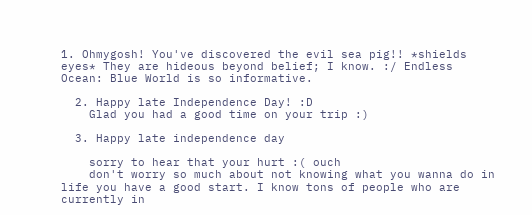1. Ohmygosh! You've discovered the evil sea pig!! *shields eyes* They are hideous beyond belief; I know. :/ Endless Ocean: Blue World is so informative.

  2. Happy late Independence Day! :D
    Glad you had a good time on your trip :)

  3. Happy late independence day

    sorry to hear that your hurt :( ouch
    don't worry so much about not knowing what you wanna do in life you have a good start. I know tons of people who are currently in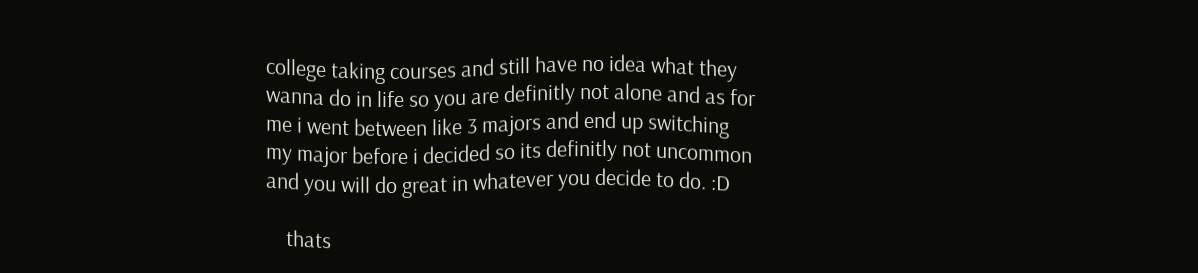college taking courses and still have no idea what they wanna do in life so you are definitly not alone and as for me i went between like 3 majors and end up switching my major before i decided so its definitly not uncommon and you will do great in whatever you decide to do. :D

    thats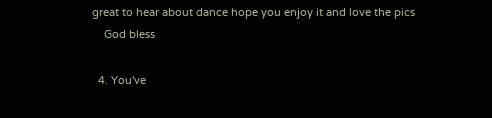great to hear about dance hope you enjoy it and love the pics
    God bless

  4. You've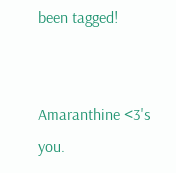been tagged!


Amaranthine <3's you.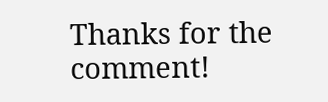Thanks for the comment!